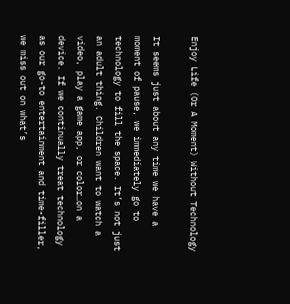Enjoy Life (Or A Moment) Without Technology

It seems just about any time we have a moment of pause, we immediately go to technology to fill the space. It’s not just an adult thing. Children want to watch a video, play a game app, or color…on a device. If we continually treat technology as our go-to entertainment and time-filler, we miss out on what’s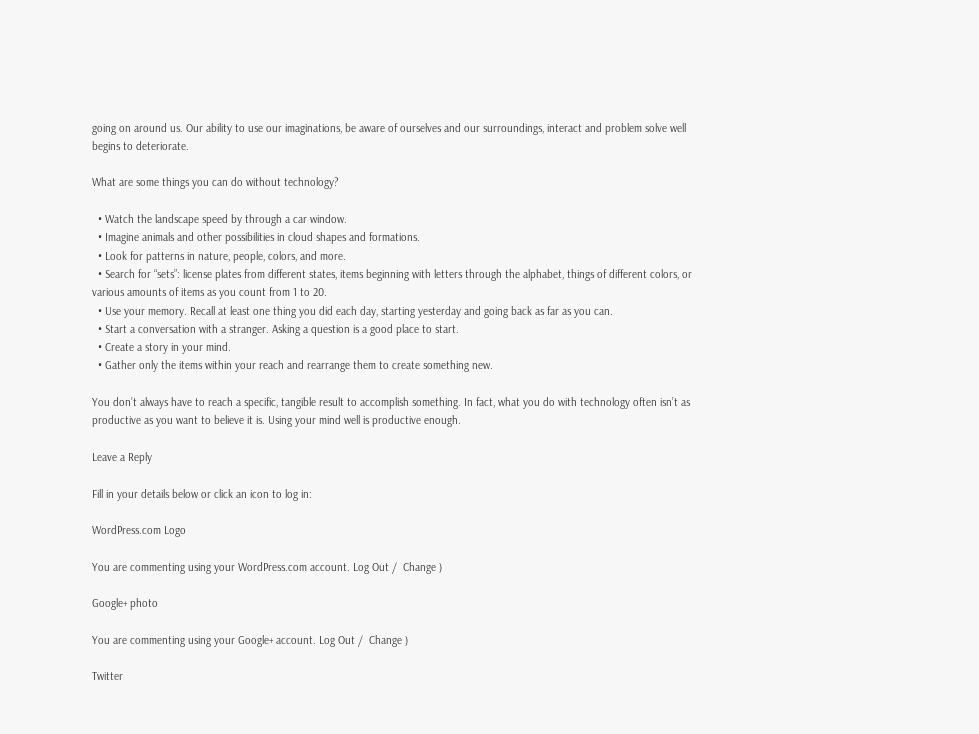going on around us. Our ability to use our imaginations, be aware of ourselves and our surroundings, interact and problem solve well begins to deteriorate.

What are some things you can do without technology?

  • Watch the landscape speed by through a car window.
  • Imagine animals and other possibilities in cloud shapes and formations.
  • Look for patterns in nature, people, colors, and more.
  • Search for “sets”: license plates from different states, items beginning with letters through the alphabet, things of different colors, or various amounts of items as you count from 1 to 20.
  • Use your memory. Recall at least one thing you did each day, starting yesterday and going back as far as you can.
  • Start a conversation with a stranger. Asking a question is a good place to start.
  • Create a story in your mind.
  • Gather only the items within your reach and rearrange them to create something new.

You don’t always have to reach a specific, tangible result to accomplish something. In fact, what you do with technology often isn’t as productive as you want to believe it is. Using your mind well is productive enough.

Leave a Reply

Fill in your details below or click an icon to log in:

WordPress.com Logo

You are commenting using your WordPress.com account. Log Out /  Change )

Google+ photo

You are commenting using your Google+ account. Log Out /  Change )

Twitter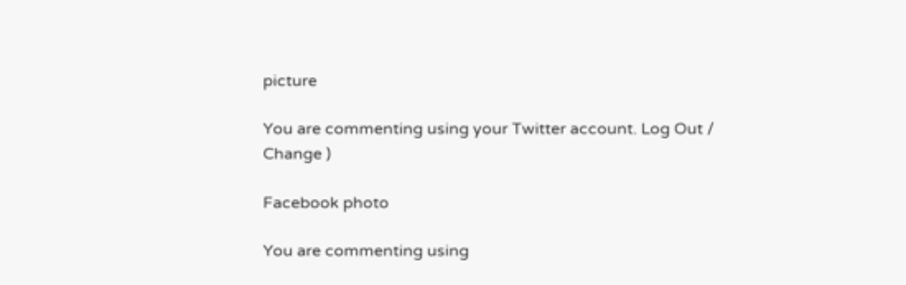picture

You are commenting using your Twitter account. Log Out /  Change )

Facebook photo

You are commenting using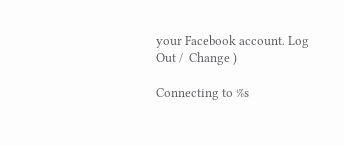your Facebook account. Log Out /  Change )

Connecting to %s